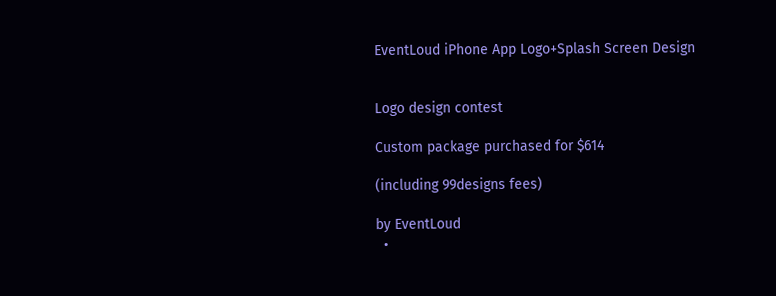EventLoud iPhone App Logo+Splash Screen Design


Logo design contest

Custom package purchased for $614

(including 99designs fees)

by EventLoud
  •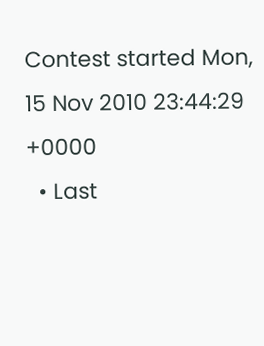Contest started Mon, 15 Nov 2010 23:44:29 +0000
  • Last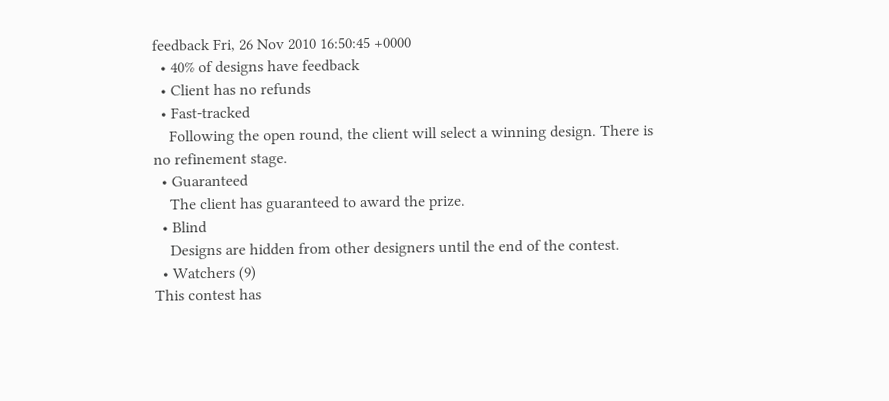feedback Fri, 26 Nov 2010 16:50:45 +0000
  • 40% of designs have feedback
  • Client has no refunds
  • Fast-tracked
    Following the open round, the client will select a winning design. There is no refinement stage.
  • Guaranteed
    The client has guaranteed to award the prize.
  • Blind
    Designs are hidden from other designers until the end of the contest.
  • Watchers (9)
This contest has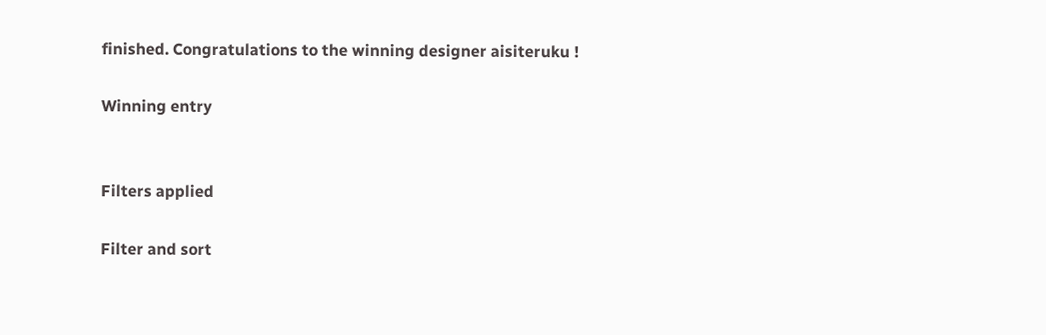finished. Congratulations to the winning designer aisiteruku !

Winning entry


Filters applied

Filter and sort